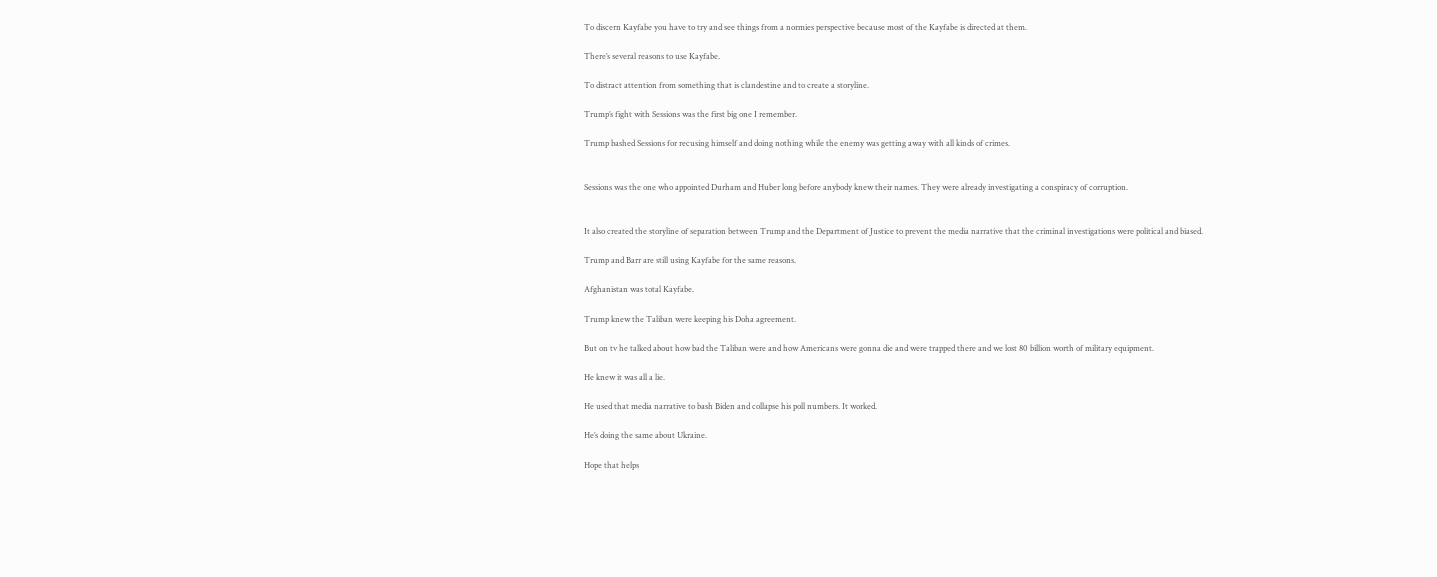To discern Kayfabe you have to try and see things from a normies perspective because most of the Kayfabe is directed at them.

There’s several reasons to use Kayfabe.

To distract attention from something that is clandestine and to create a storyline.

Trump’s fight with Sessions was the first big one I remember.

Trump bashed Sessions for recusing himself and doing nothing while the enemy was getting away with all kinds of crimes.


Sessions was the one who appointed Durham and Huber long before anybody knew their names. They were already investigating a conspiracy of corruption.


It also created the storyline of separation between Trump and the Department of Justice to prevent the media narrative that the criminal investigations were political and biased.

Trump and Barr are still using Kayfabe for the same reasons.

Afghanistan was total Kayfabe.

Trump knew the Taliban were keeping his Doha agreement.

But on tv he talked about how bad the Taliban were and how Americans were gonna die and were trapped there and we lost 80 billion worth of military equipment.

He knew it was all a lie.

He used that media narrative to bash Biden and collapse his poll numbers. It worked.

He’s doing the same about Ukraine.

Hope that helps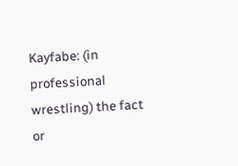Kayfabe: (in professional wrestling) the fact or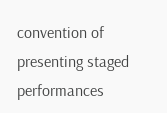convention of presenting staged performances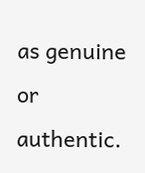as genuine or authentic.